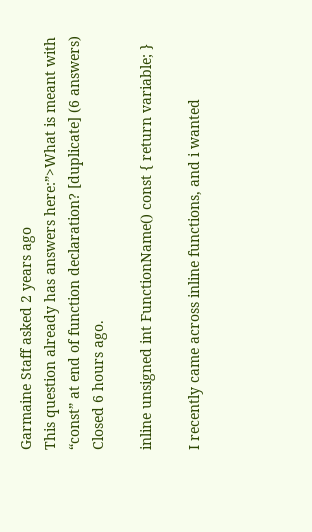Garmaine Staff asked 2 years ago
This question already has answers here:”>What is meant with “const” at end of function declaration? [duplicate] (6 answers)
Closed 6 hours ago.

inline unsigned int FunctionName() const { return variable; }

I recently came across inline functions, and i wanted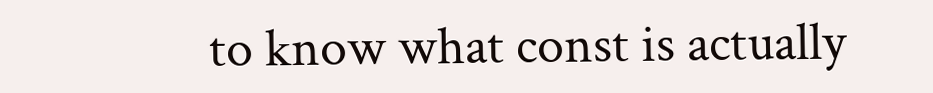to know what const is actually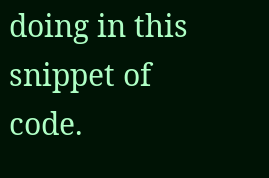doing in this snippet of code.